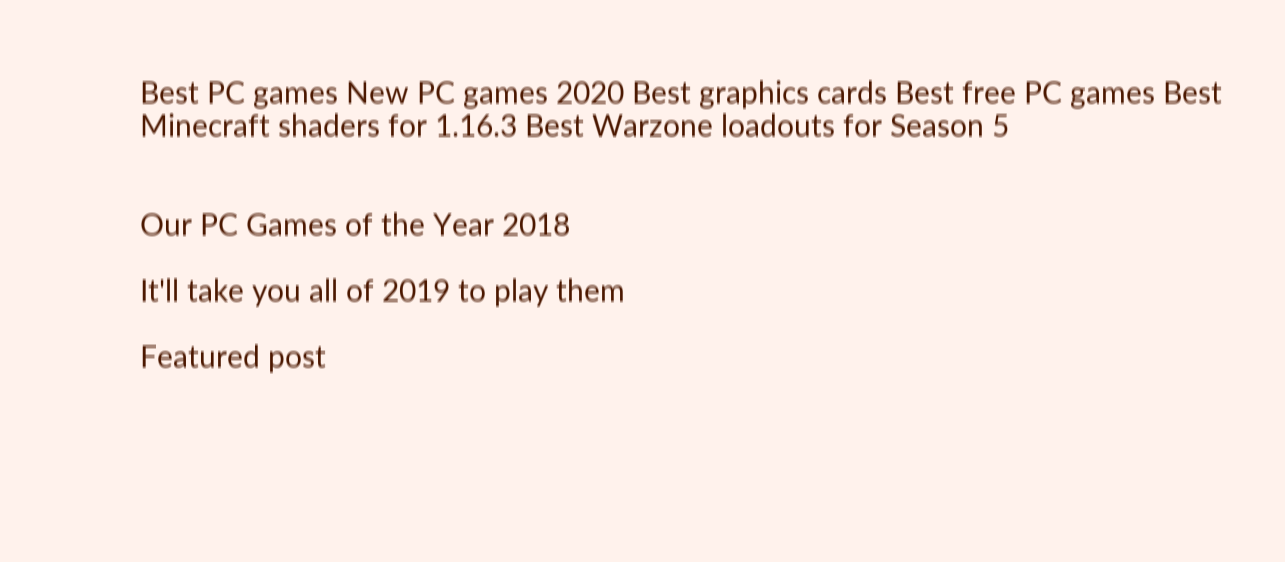Best PC games New PC games 2020 Best graphics cards Best free PC games Best Minecraft shaders for 1.16.3 Best Warzone loadouts for Season 5


Our PC Games of the Year 2018

It'll take you all of 2019 to play them

Featured post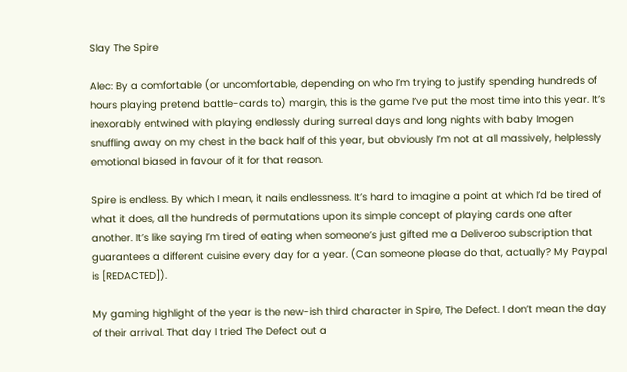Slay The Spire

Alec: By a comfortable (or uncomfortable, depending on who I’m trying to justify spending hundreds of hours playing pretend battle-cards to) margin, this is the game I’ve put the most time into this year. It’s inexorably entwined with playing endlessly during surreal days and long nights with baby Imogen snuffling away on my chest in the back half of this year, but obviously I’m not at all massively, helplessly emotional biased in favour of it for that reason.

Spire is endless. By which I mean, it nails endlessness. It’s hard to imagine a point at which I’d be tired of what it does, all the hundreds of permutations upon its simple concept of playing cards one after another. It’s like saying I’m tired of eating when someone’s just gifted me a Deliveroo subscription that guarantees a different cuisine every day for a year. (Can someone please do that, actually? My Paypal is [REDACTED]).

My gaming highlight of the year is the new-ish third character in Spire, The Defect. I don’t mean the day of their arrival. That day I tried The Defect out a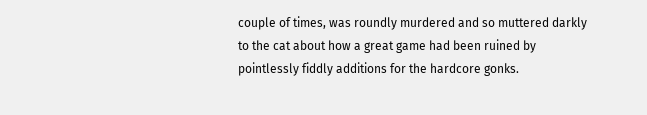couple of times, was roundly murdered and so muttered darkly to the cat about how a great game had been ruined by pointlessly fiddly additions for the hardcore gonks.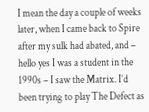I mean the day a couple of weeks later, when I came back to Spire after my sulk had abated, and – hello yes I was a student in the 1990s – I saw the Matrix. I’d been trying to play The Defect as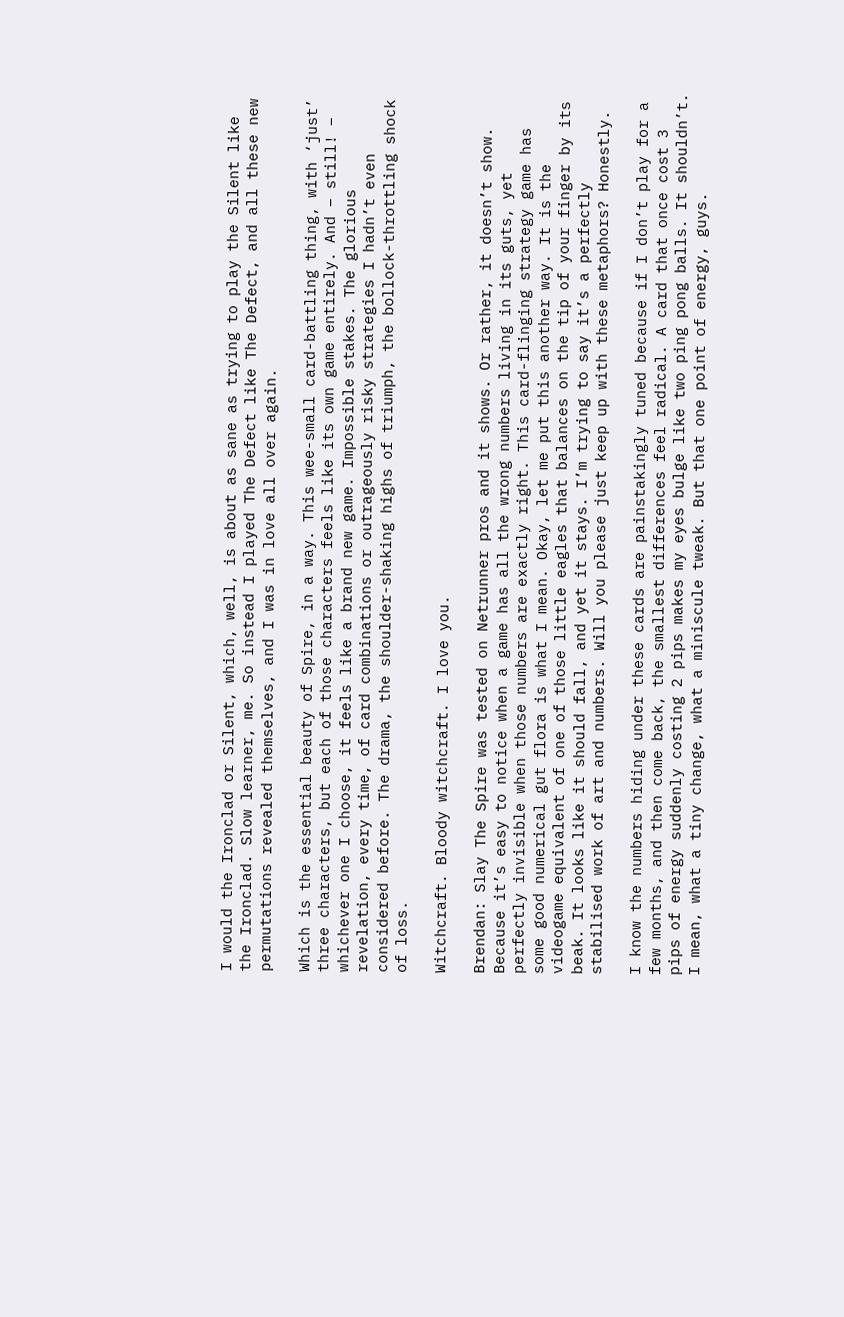I would the Ironclad or Silent, which, well, is about as sane as trying to play the Silent like the Ironclad. Slow learner, me. So instead I played The Defect like The Defect, and all these new permutations revealed themselves, and I was in love all over again.

Which is the essential beauty of Spire, in a way. This wee-small card-battling thing, with ‘just’ three characters, but each of those characters feels like its own game entirely. And – still! – whichever one I choose, it feels like a brand new game. Impossible stakes. The glorious revelation, every time, of card combinations or outrageously risky strategies I hadn’t even considered before. The drama, the shoulder-shaking highs of triumph, the bollock-throttling shock of loss.

Witchcraft. Bloody witchcraft. I love you.

Brendan: Slay The Spire was tested on Netrunner pros and it shows. Or rather, it doesn’t show. Because it’s easy to notice when a game has all the wrong numbers living in its guts, yet perfectly invisible when those numbers are exactly right. This card-flinging strategy game has some good numerical gut flora is what I mean. Okay, let me put this another way. It is the videogame equivalent of one of those little eagles that balances on the tip of your finger by its beak. It looks like it should fall, and yet it stays. I’m trying to say it’s a perfectly stabilised work of art and numbers. Will you please just keep up with these metaphors? Honestly.

I know the numbers hiding under these cards are painstakingly tuned because if I don’t play for a few months, and then come back, the smallest differences feel radical. A card that once cost 3 pips of energy suddenly costing 2 pips makes my eyes bulge like two ping pong balls. It shouldn’t. I mean, what a tiny change, what a miniscule tweak. But that one point of energy, guys.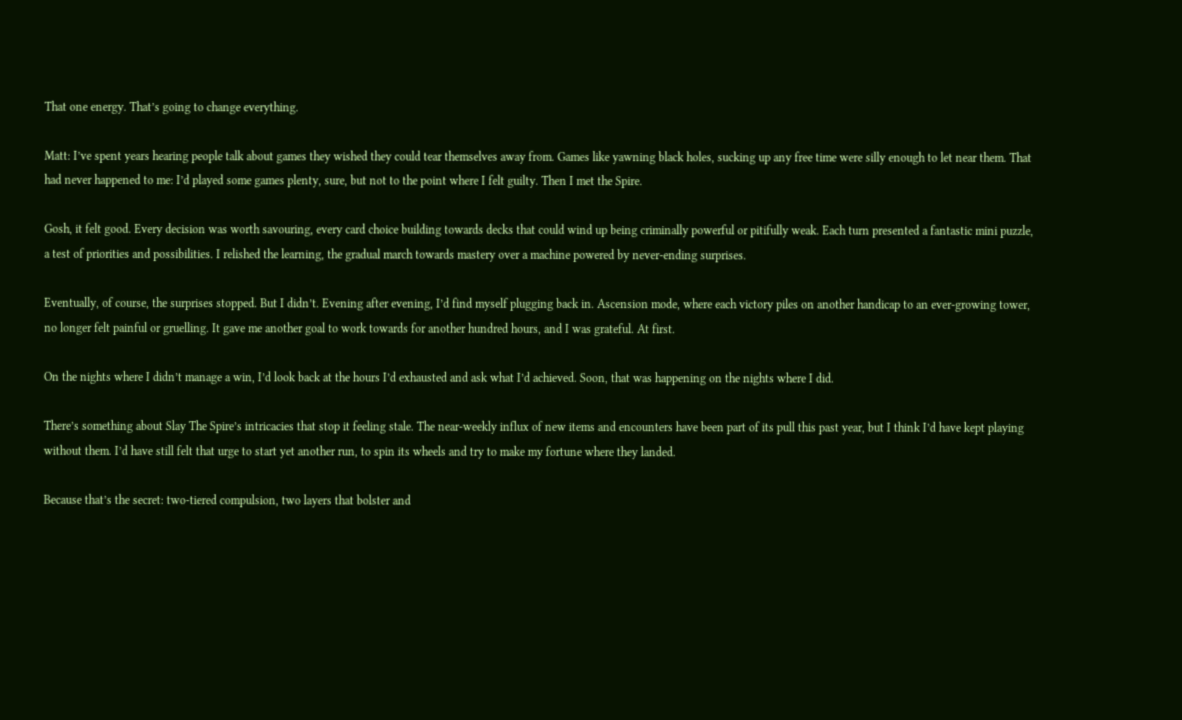That one energy. That’s going to change everything.

Matt: I’ve spent years hearing people talk about games they wished they could tear themselves away from. Games like yawning black holes, sucking up any free time were silly enough to let near them. That had never happened to me: I’d played some games plenty, sure, but not to the point where I felt guilty. Then I met the Spire.

Gosh, it felt good. Every decision was worth savouring, every card choice building towards decks that could wind up being criminally powerful or pitifully weak. Each turn presented a fantastic mini puzzle, a test of priorities and possibilities. I relished the learning, the gradual march towards mastery over a machine powered by never-ending surprises.

Eventually, of course, the surprises stopped. But I didn’t. Evening after evening, I’d find myself plugging back in. Ascension mode, where each victory piles on another handicap to an ever-growing tower, no longer felt painful or gruelling. It gave me another goal to work towards for another hundred hours, and I was grateful. At first.

On the nights where I didn’t manage a win, I’d look back at the hours I’d exhausted and ask what I’d achieved. Soon, that was happening on the nights where I did.

There’s something about Slay The Spire’s intricacies that stop it feeling stale. The near-weekly influx of new items and encounters have been part of its pull this past year, but I think I’d have kept playing without them. I’d have still felt that urge to start yet another run, to spin its wheels and try to make my fortune where they landed.

Because that’s the secret: two-tiered compulsion, two layers that bolster and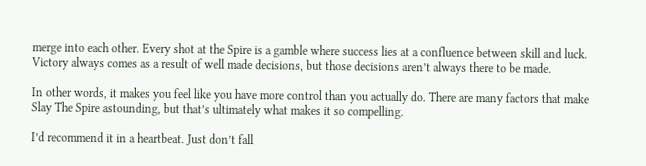merge into each other. Every shot at the Spire is a gamble where success lies at a confluence between skill and luck. Victory always comes as a result of well made decisions, but those decisions aren’t always there to be made.

In other words, it makes you feel like you have more control than you actually do. There are many factors that make Slay The Spire astounding, but that’s ultimately what makes it so compelling.

I’d recommend it in a heartbeat. Just don’t fall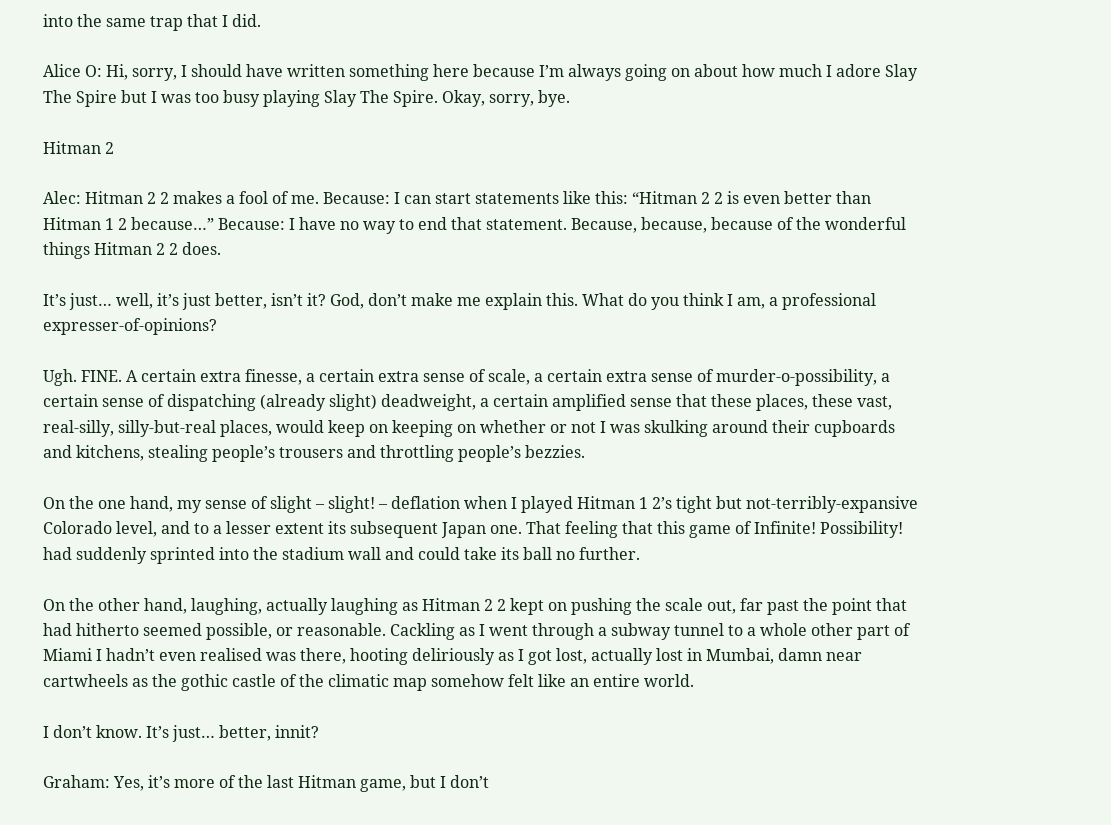into the same trap that I did.

Alice O: Hi, sorry, I should have written something here because I’m always going on about how much I adore Slay The Spire but I was too busy playing Slay The Spire. Okay, sorry, bye.

Hitman 2

Alec: Hitman 2 2 makes a fool of me. Because: I can start statements like this: “Hitman 2 2 is even better than Hitman 1 2 because…” Because: I have no way to end that statement. Because, because, because of the wonderful things Hitman 2 2 does.

It’s just… well, it’s just better, isn’t it? God, don’t make me explain this. What do you think I am, a professional expresser-of-opinions?

Ugh. FINE. A certain extra finesse, a certain extra sense of scale, a certain extra sense of murder-o-possibility, a certain sense of dispatching (already slight) deadweight, a certain amplified sense that these places, these vast, real-silly, silly-but-real places, would keep on keeping on whether or not I was skulking around their cupboards and kitchens, stealing people’s trousers and throttling people’s bezzies.

On the one hand, my sense of slight – slight! – deflation when I played Hitman 1 2’s tight but not-terribly-expansive Colorado level, and to a lesser extent its subsequent Japan one. That feeling that this game of Infinite! Possibility! had suddenly sprinted into the stadium wall and could take its ball no further.

On the other hand, laughing, actually laughing as Hitman 2 2 kept on pushing the scale out, far past the point that had hitherto seemed possible, or reasonable. Cackling as I went through a subway tunnel to a whole other part of Miami I hadn’t even realised was there, hooting deliriously as I got lost, actually lost in Mumbai, damn near cartwheels as the gothic castle of the climatic map somehow felt like an entire world.

I don’t know. It’s just… better, innit?

Graham: Yes, it’s more of the last Hitman game, but I don’t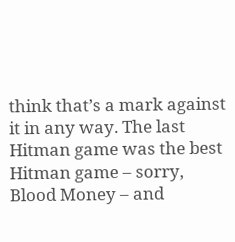think that’s a mark against it in any way. The last Hitman game was the best Hitman game – sorry, Blood Money – and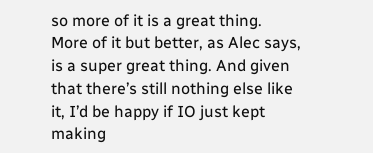so more of it is a great thing. More of it but better, as Alec says, is a super great thing. And given that there’s still nothing else like it, I’d be happy if IO just kept making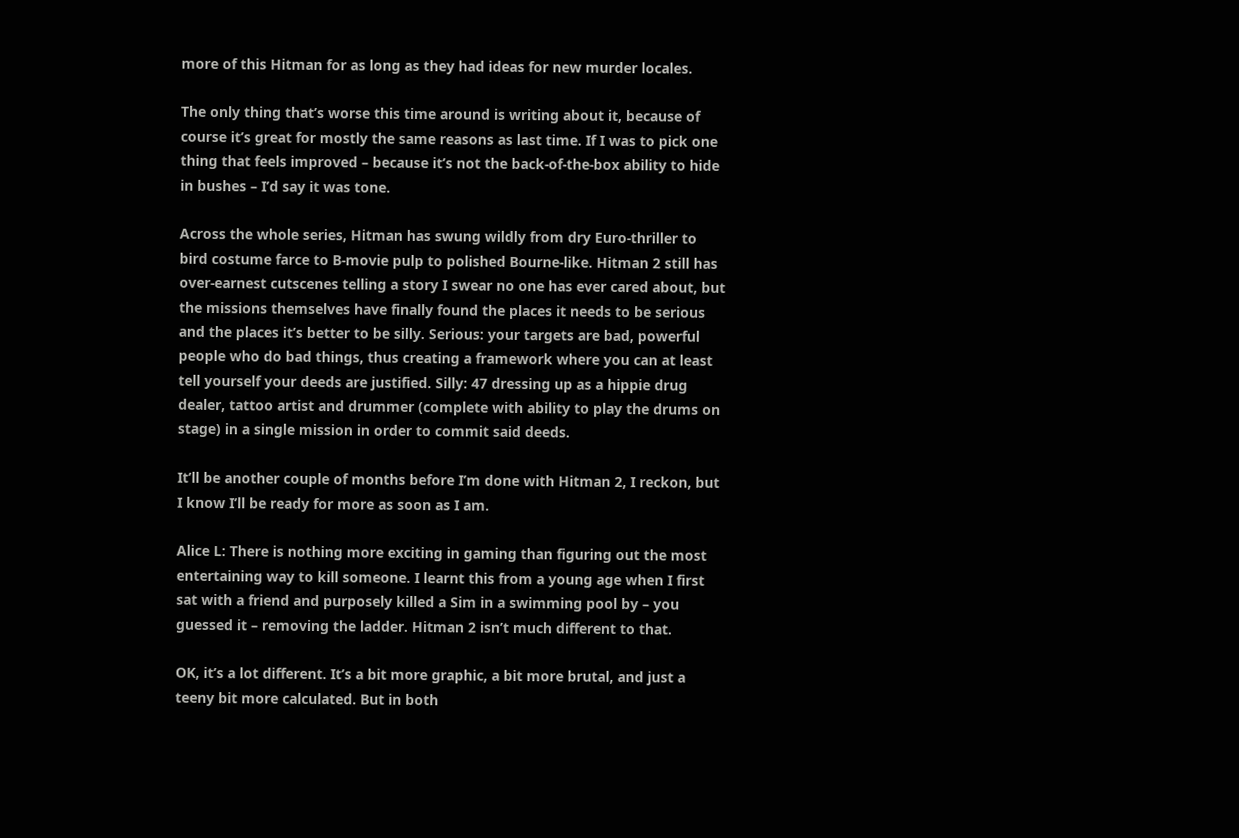more of this Hitman for as long as they had ideas for new murder locales.

The only thing that’s worse this time around is writing about it, because of course it’s great for mostly the same reasons as last time. If I was to pick one thing that feels improved – because it’s not the back-of-the-box ability to hide in bushes – I’d say it was tone.

Across the whole series, Hitman has swung wildly from dry Euro-thriller to bird costume farce to B-movie pulp to polished Bourne-like. Hitman 2 still has over-earnest cutscenes telling a story I swear no one has ever cared about, but the missions themselves have finally found the places it needs to be serious and the places it’s better to be silly. Serious: your targets are bad, powerful people who do bad things, thus creating a framework where you can at least tell yourself your deeds are justified. Silly: 47 dressing up as a hippie drug dealer, tattoo artist and drummer (complete with ability to play the drums on stage) in a single mission in order to commit said deeds.

It’ll be another couple of months before I’m done with Hitman 2, I reckon, but I know I’ll be ready for more as soon as I am.

Alice L: There is nothing more exciting in gaming than figuring out the most entertaining way to kill someone. I learnt this from a young age when I first sat with a friend and purposely killed a Sim in a swimming pool by – you guessed it – removing the ladder. Hitman 2 isn’t much different to that.

OK, it’s a lot different. It’s a bit more graphic, a bit more brutal, and just a teeny bit more calculated. But in both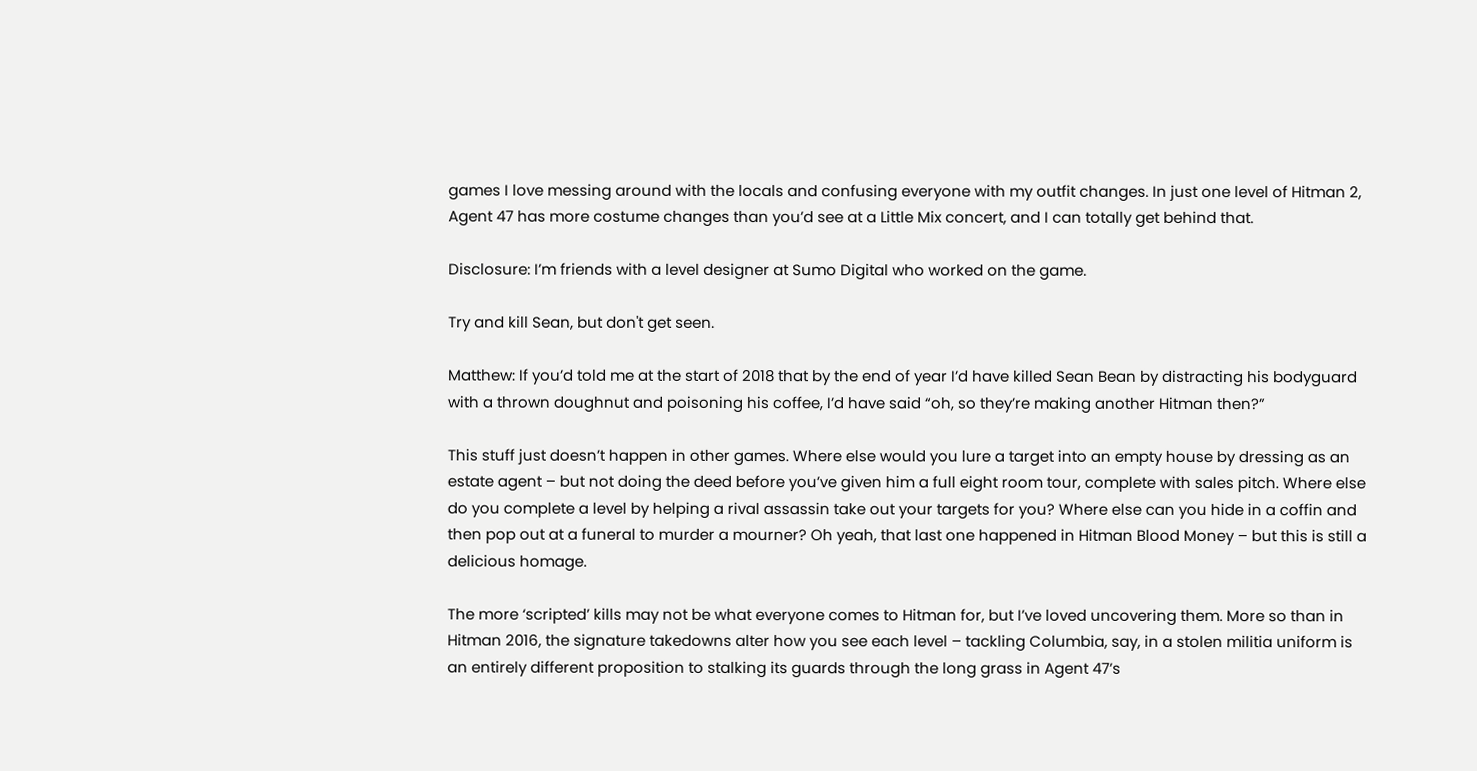games I love messing around with the locals and confusing everyone with my outfit changes. In just one level of Hitman 2, Agent 47 has more costume changes than you’d see at a Little Mix concert, and I can totally get behind that.

Disclosure: I’m friends with a level designer at Sumo Digital who worked on the game.

Try and kill Sean, but don't get seen.

Matthew: If you’d told me at the start of 2018 that by the end of year I’d have killed Sean Bean by distracting his bodyguard with a thrown doughnut and poisoning his coffee, I’d have said “oh, so they’re making another Hitman then?”

This stuff just doesn’t happen in other games. Where else would you lure a target into an empty house by dressing as an estate agent – but not doing the deed before you’ve given him a full eight room tour, complete with sales pitch. Where else do you complete a level by helping a rival assassin take out your targets for you? Where else can you hide in a coffin and then pop out at a funeral to murder a mourner? Oh yeah, that last one happened in Hitman Blood Money – but this is still a delicious homage.

The more ‘scripted’ kills may not be what everyone comes to Hitman for, but I’ve loved uncovering them. More so than in Hitman 2016, the signature takedowns alter how you see each level – tackling Columbia, say, in a stolen militia uniform is an entirely different proposition to stalking its guards through the long grass in Agent 47’s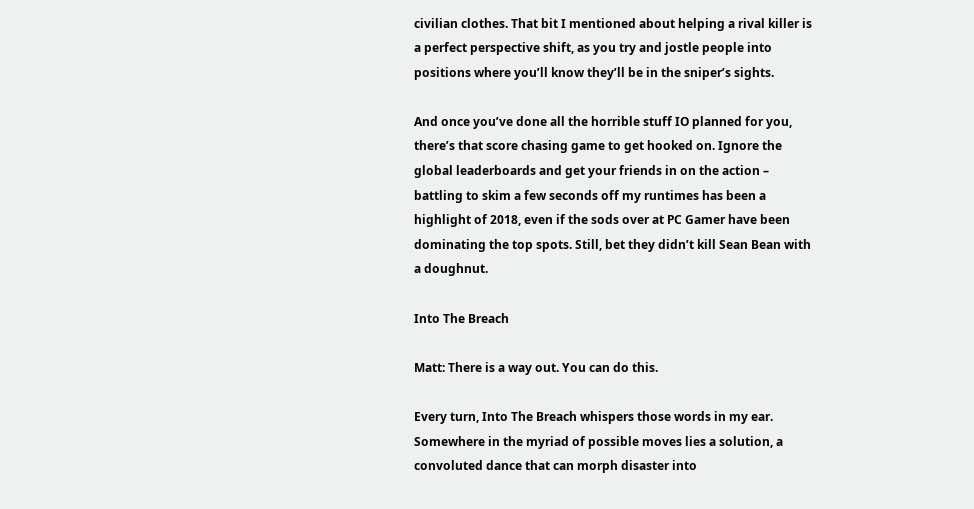civilian clothes. That bit I mentioned about helping a rival killer is a perfect perspective shift, as you try and jostle people into positions where you’ll know they’ll be in the sniper’s sights.

And once you’ve done all the horrible stuff IO planned for you, there’s that score chasing game to get hooked on. Ignore the global leaderboards and get your friends in on the action – battling to skim a few seconds off my runtimes has been a highlight of 2018, even if the sods over at PC Gamer have been dominating the top spots. Still, bet they didn’t kill Sean Bean with a doughnut.

Into The Breach

Matt: There is a way out. You can do this.

Every turn, Into The Breach whispers those words in my ear. Somewhere in the myriad of possible moves lies a solution, a convoluted dance that can morph disaster into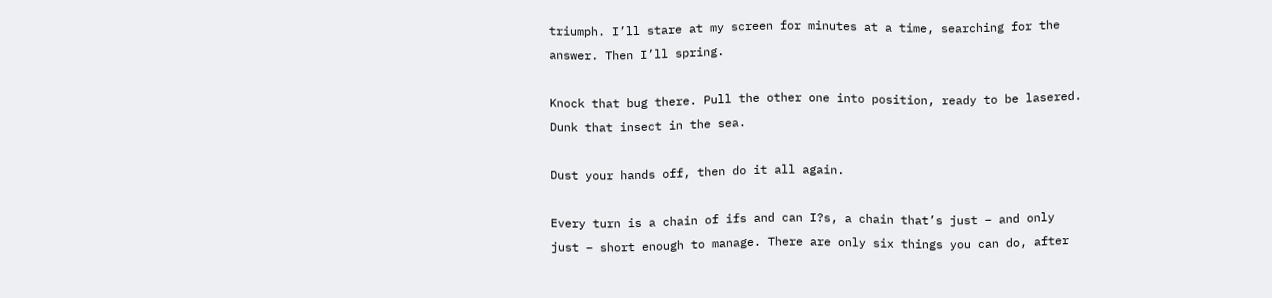triumph. I’ll stare at my screen for minutes at a time, searching for the answer. Then I’ll spring.

Knock that bug there. Pull the other one into position, ready to be lasered. Dunk that insect in the sea.

Dust your hands off, then do it all again.

Every turn is a chain of ifs and can I?s, a chain that’s just – and only just – short enough to manage. There are only six things you can do, after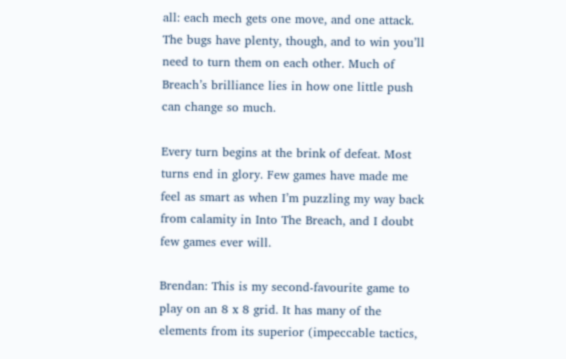all: each mech gets one move, and one attack. The bugs have plenty, though, and to win you’ll need to turn them on each other. Much of Breach’s brilliance lies in how one little push can change so much.

Every turn begins at the brink of defeat. Most turns end in glory. Few games have made me feel as smart as when I’m puzzling my way back from calamity in Into The Breach, and I doubt few games ever will.

Brendan: This is my second-favourite game to play on an 8 x 8 grid. It has many of the elements from its superior (impeccable tactics,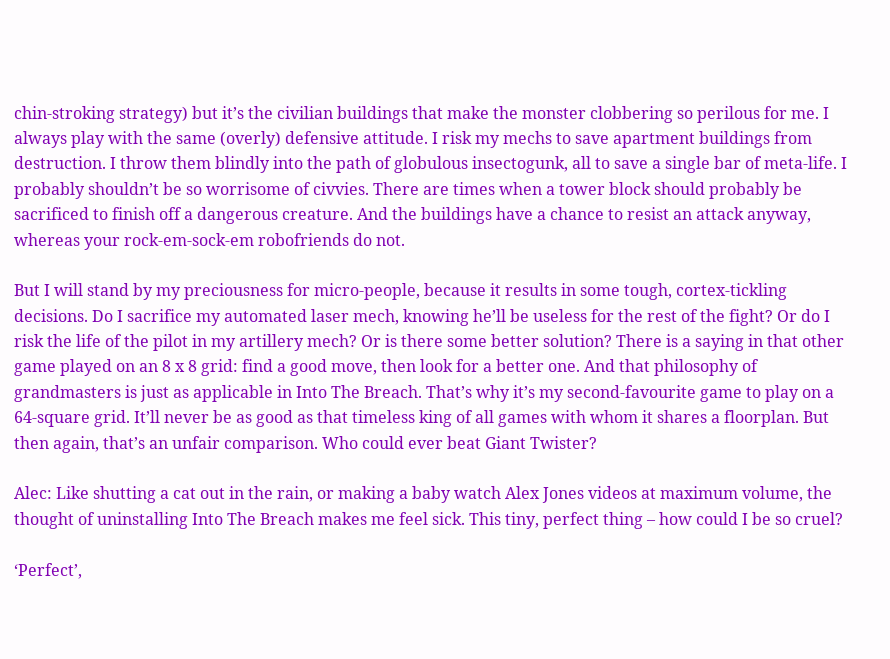chin-stroking strategy) but it’s the civilian buildings that make the monster clobbering so perilous for me. I always play with the same (overly) defensive attitude. I risk my mechs to save apartment buildings from destruction. I throw them blindly into the path of globulous insectogunk, all to save a single bar of meta-life. I probably shouldn’t be so worrisome of civvies. There are times when a tower block should probably be sacrificed to finish off a dangerous creature. And the buildings have a chance to resist an attack anyway, whereas your rock-em-sock-em robofriends do not.

But I will stand by my preciousness for micro-people, because it results in some tough, cortex-tickling decisions. Do I sacrifice my automated laser mech, knowing he’ll be useless for the rest of the fight? Or do I risk the life of the pilot in my artillery mech? Or is there some better solution? There is a saying in that other game played on an 8 x 8 grid: find a good move, then look for a better one. And that philosophy of grandmasters is just as applicable in Into The Breach. That’s why it’s my second-favourite game to play on a 64-square grid. It’ll never be as good as that timeless king of all games with whom it shares a floorplan. But then again, that’s an unfair comparison. Who could ever beat Giant Twister?

Alec: Like shutting a cat out in the rain, or making a baby watch Alex Jones videos at maximum volume, the thought of uninstalling Into The Breach makes me feel sick. This tiny, perfect thing – how could I be so cruel?

‘Perfect’,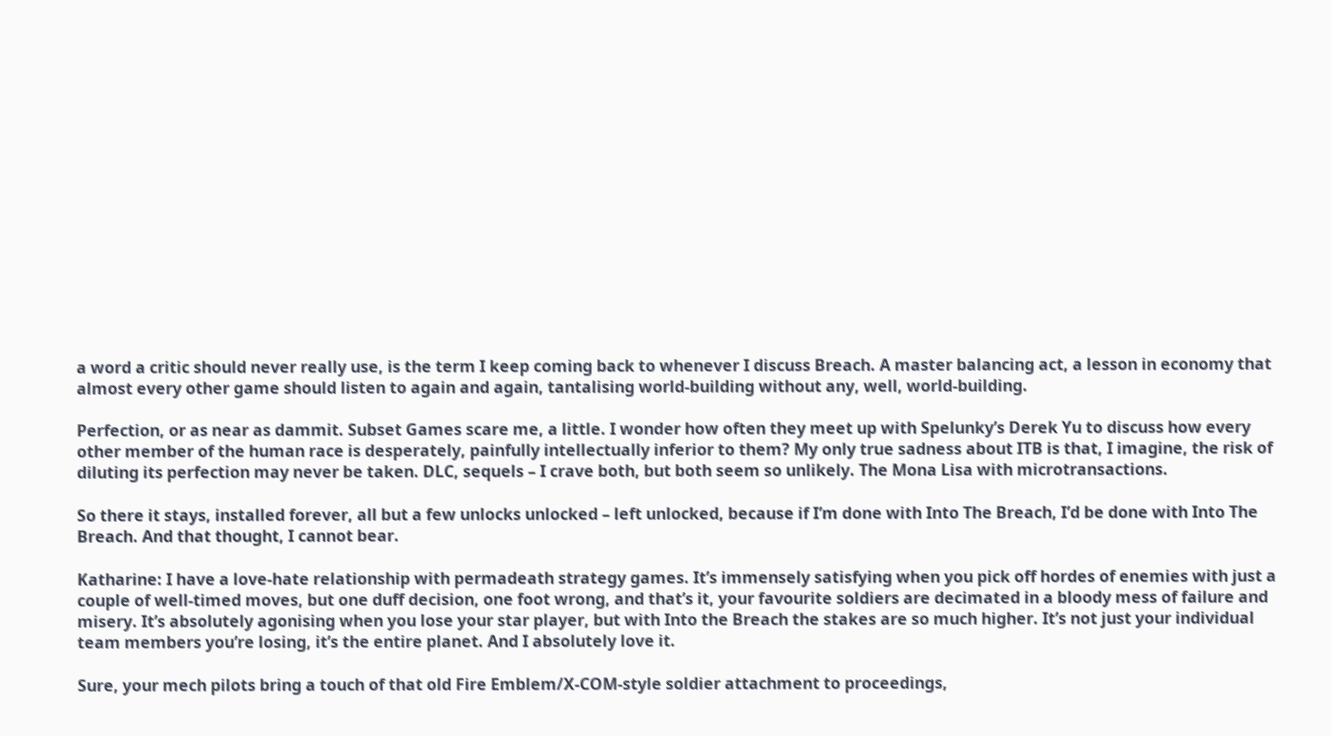a word a critic should never really use, is the term I keep coming back to whenever I discuss Breach. A master balancing act, a lesson in economy that almost every other game should listen to again and again, tantalising world-building without any, well, world-building.

Perfection, or as near as dammit. Subset Games scare me, a little. I wonder how often they meet up with Spelunky’s Derek Yu to discuss how every other member of the human race is desperately, painfully intellectually inferior to them? My only true sadness about ITB is that, I imagine, the risk of diluting its perfection may never be taken. DLC, sequels – I crave both, but both seem so unlikely. The Mona Lisa with microtransactions.

So there it stays, installed forever, all but a few unlocks unlocked – left unlocked, because if I’m done with Into The Breach, I’d be done with Into The Breach. And that thought, I cannot bear.

Katharine: I have a love-hate relationship with permadeath strategy games. It’s immensely satisfying when you pick off hordes of enemies with just a couple of well-timed moves, but one duff decision, one foot wrong, and that’s it, your favourite soldiers are decimated in a bloody mess of failure and misery. It’s absolutely agonising when you lose your star player, but with Into the Breach the stakes are so much higher. It’s not just your individual team members you’re losing, it’s the entire planet. And I absolutely love it.

Sure, your mech pilots bring a touch of that old Fire Emblem/X-COM-style soldier attachment to proceedings,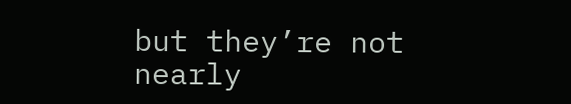but they’re not nearly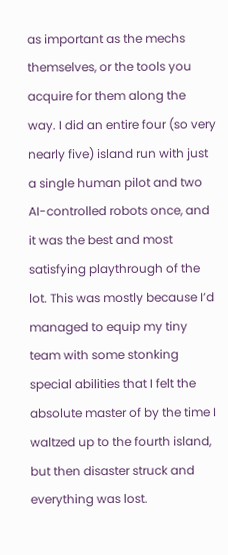as important as the mechs themselves, or the tools you acquire for them along the way. I did an entire four (so very nearly five) island run with just a single human pilot and two AI-controlled robots once, and it was the best and most satisfying playthrough of the lot. This was mostly because I’d managed to equip my tiny team with some stonking special abilities that I felt the absolute master of by the time I waltzed up to the fourth island, but then disaster struck and everything was lost.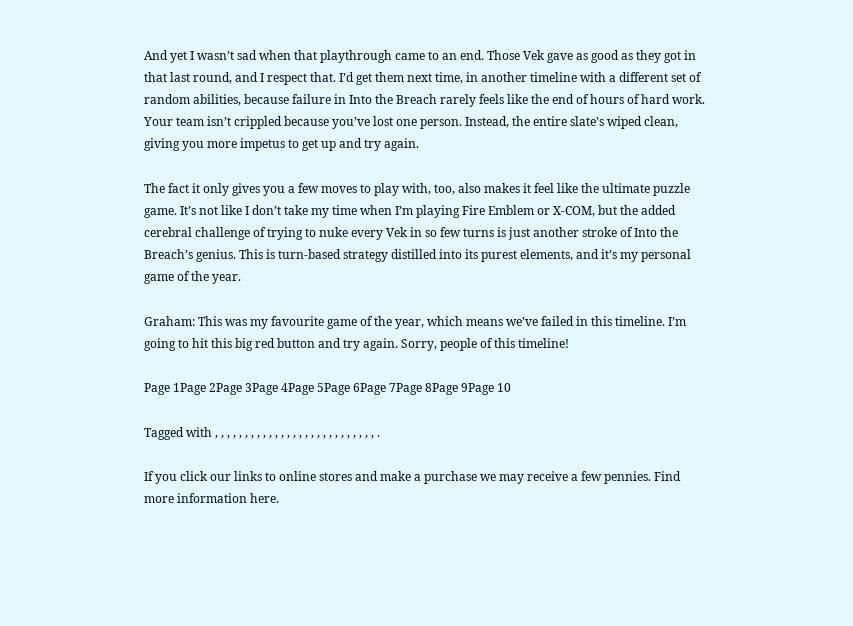And yet I wasn’t sad when that playthrough came to an end. Those Vek gave as good as they got in that last round, and I respect that. I’d get them next time, in another timeline with a different set of random abilities, because failure in Into the Breach rarely feels like the end of hours of hard work. Your team isn’t crippled because you’ve lost one person. Instead, the entire slate’s wiped clean, giving you more impetus to get up and try again.

The fact it only gives you a few moves to play with, too, also makes it feel like the ultimate puzzle game. It’s not like I don’t take my time when I’m playing Fire Emblem or X-COM, but the added cerebral challenge of trying to nuke every Vek in so few turns is just another stroke of Into the Breach’s genius. This is turn-based strategy distilled into its purest elements, and it’s my personal game of the year.

Graham: This was my favourite game of the year, which means we’ve failed in this timeline. I’m going to hit this big red button and try again. Sorry, people of this timeline!

Page 1Page 2Page 3Page 4Page 5Page 6Page 7Page 8Page 9Page 10

Tagged with , , , , , , , , , , , , , , , , , , , , , , , , , , , .

If you click our links to online stores and make a purchase we may receive a few pennies. Find more information here.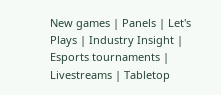New games | Panels | Let's Plays | Industry Insight | Esports tournaments | Livestreams | Tabletop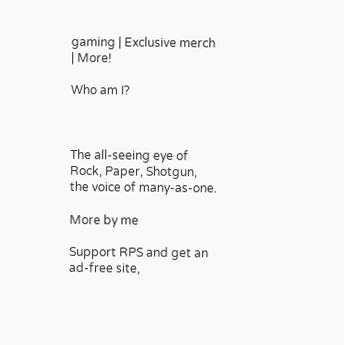gaming | Exclusive merch | More!

Who am I?



The all-seeing eye of Rock, Paper, Shotgun, the voice of many-as-one.

More by me

Support RPS and get an ad-free site,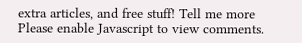extra articles, and free stuff! Tell me more
Please enable Javascript to view comments.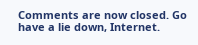Comments are now closed. Go have a lie down, Internet.